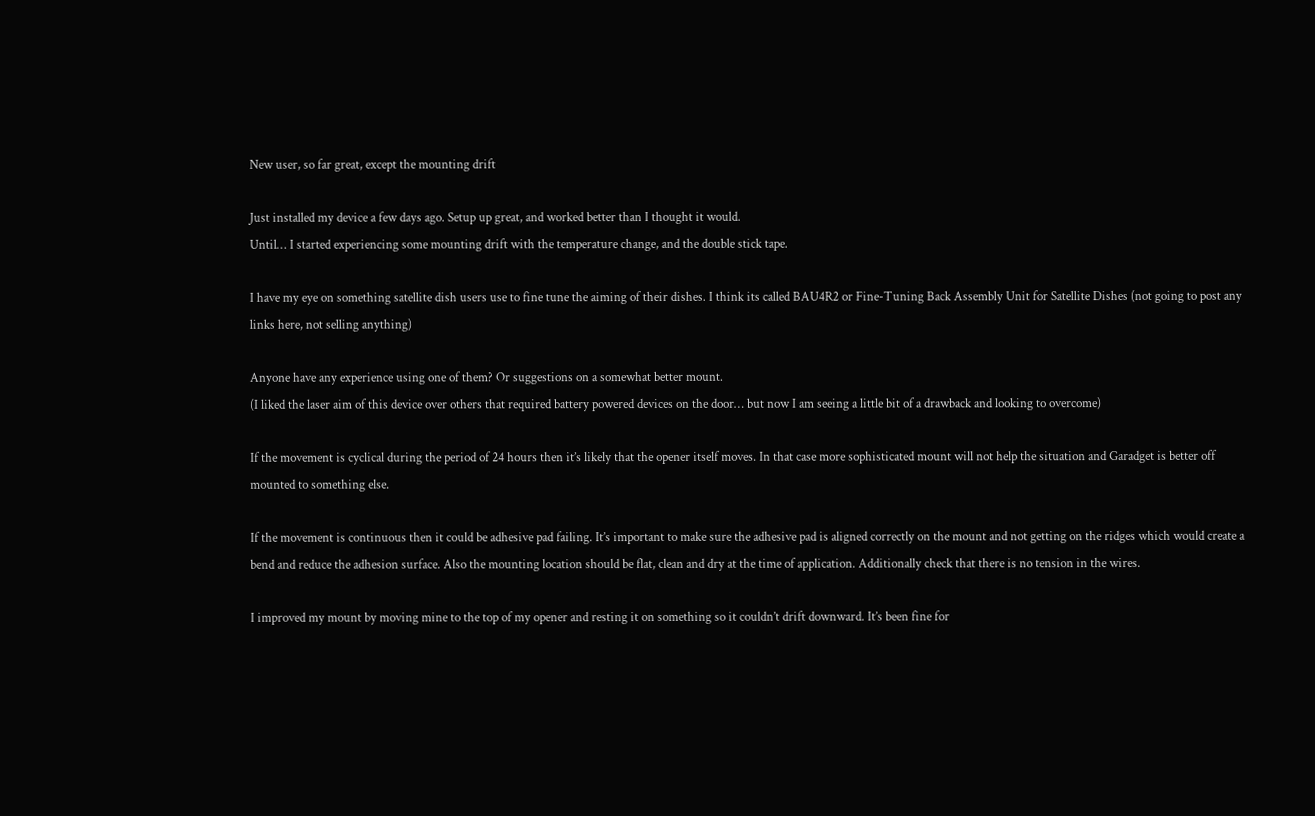New user, so far great, except the mounting drift

Just installed my device a few days ago. Setup up great, and worked better than I thought it would.
Until… I started experiencing some mounting drift with the temperature change, and the double stick tape.

I have my eye on something satellite dish users use to fine tune the aiming of their dishes. I think its called BAU4R2 or Fine-Tuning Back Assembly Unit for Satellite Dishes (not going to post any links here, not selling anything)

Anyone have any experience using one of them? Or suggestions on a somewhat better mount.
(I liked the laser aim of this device over others that required battery powered devices on the door… but now I am seeing a little bit of a drawback and looking to overcome)

If the movement is cyclical during the period of 24 hours then it’s likely that the opener itself moves. In that case more sophisticated mount will not help the situation and Garadget is better off mounted to something else.

If the movement is continuous then it could be adhesive pad failing. It’s important to make sure the adhesive pad is aligned correctly on the mount and not getting on the ridges which would create a bend and reduce the adhesion surface. Also the mounting location should be flat, clean and dry at the time of application. Additionally check that there is no tension in the wires.

I improved my mount by moving mine to the top of my opener and resting it on something so it couldn’t drift downward. It’s been fine for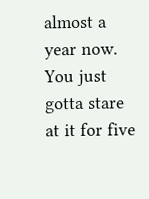almost a year now. You just gotta stare at it for five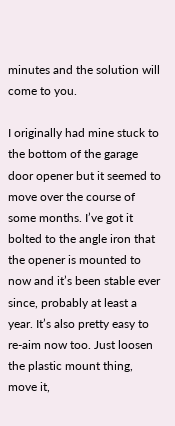minutes and the solution will come to you.

I originally had mine stuck to the bottom of the garage door opener but it seemed to move over the course of some months. I’ve got it bolted to the angle iron that the opener is mounted to now and it’s been stable ever since, probably at least a year. It’s also pretty easy to re-aim now too. Just loosen the plastic mount thing, move it,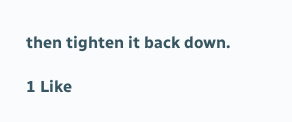then tighten it back down.

1 Like